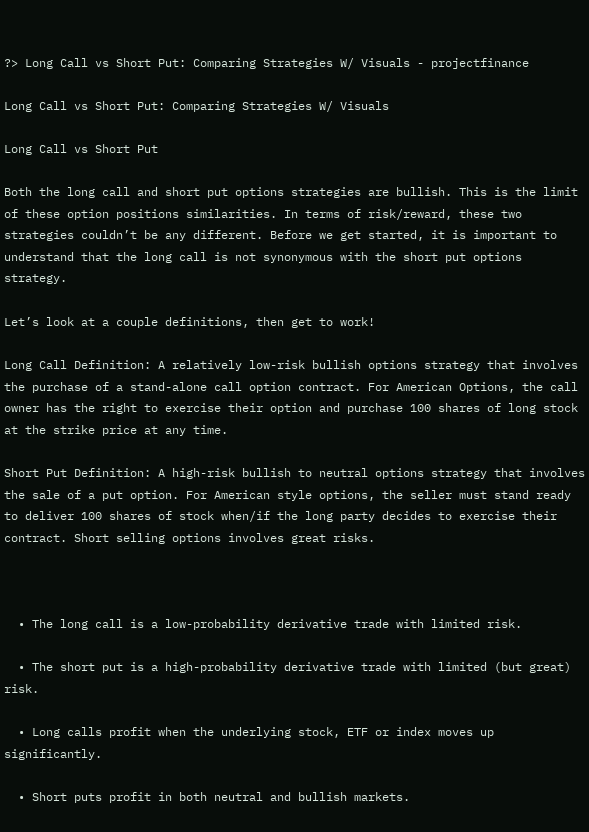?> Long Call vs Short Put: Comparing Strategies W/ Visuals - projectfinance

Long Call vs Short Put: Comparing Strategies W/ Visuals

Long Call vs Short Put

Both the long call and short put options strategies are bullish. This is the limit of these option positions similarities. In terms of risk/reward, these two strategies couldn’t be any different. Before we get started, it is important to understand that the long call is not synonymous with the short put options strategy.

Let’s look at a couple definitions, then get to work!

Long Call Definition: A relatively low-risk bullish options strategy that involves the purchase of a stand-alone call option contract. For American Options, the call owner has the right to exercise their option and purchase 100 shares of long stock at the strike price at any time.

Short Put Definition: A high-risk bullish to neutral options strategy that involves the sale of a put option. For American style options, the seller must stand ready to deliver 100 shares of stock when/if the long party decides to exercise their contract. Short selling options involves great risks.



  • The long call is a low-probability derivative trade with limited risk.

  • The short put is a high-probability derivative trade with limited (but great) risk.

  • Long calls profit when the underlying stock, ETF or index moves up significantly.

  • Short puts profit in both neutral and bullish markets.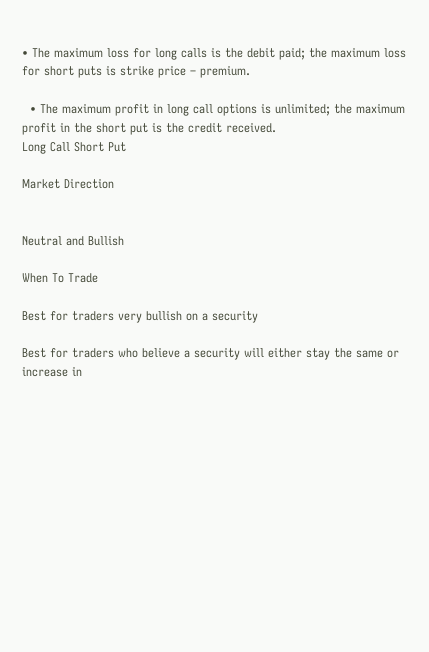• The maximum loss for long calls is the debit paid; the maximum loss for short puts is strike price – premium.

  • The maximum profit in long call options is unlimited; the maximum profit in the short put is the credit received.
Long Call Short Put

Market Direction


Neutral and Bullish

When To Trade

Best for traders very bullish on a security

Best for traders who believe a security will either stay the same or increase in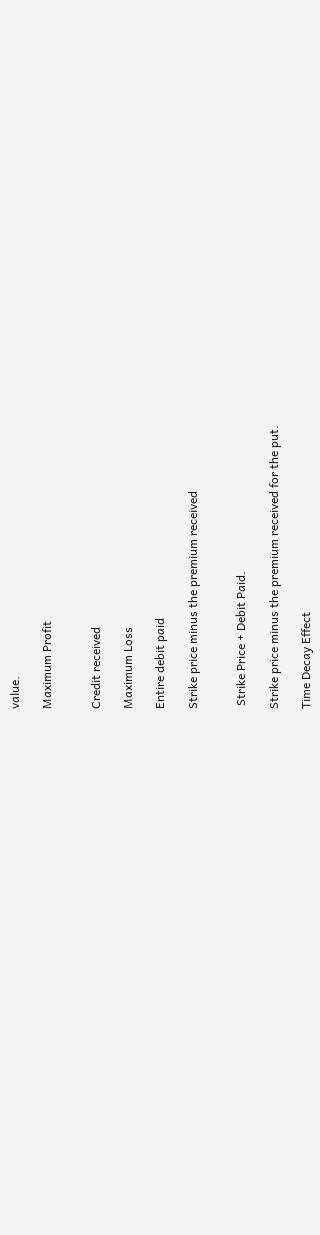value.

Maximum Profit


Credit received

Maximum Loss

Entire debit paid

Strike price minus the premium received


 Strike Price + Debit Paid.

Strike price minus the premium received for the put.

Time Decay Effect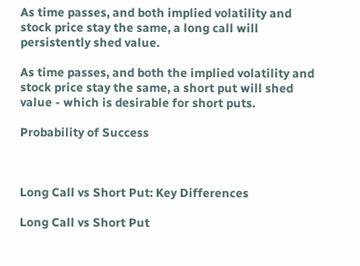As time passes, and both implied volatility and stock price stay the same, a long call will persistently shed value.

As time passes, and both the implied volatility and stock price stay the same, a short put will shed value - which is desirable for short puts.

Probability of Success



Long Call vs Short Put: Key Differences

Long Call vs Short Put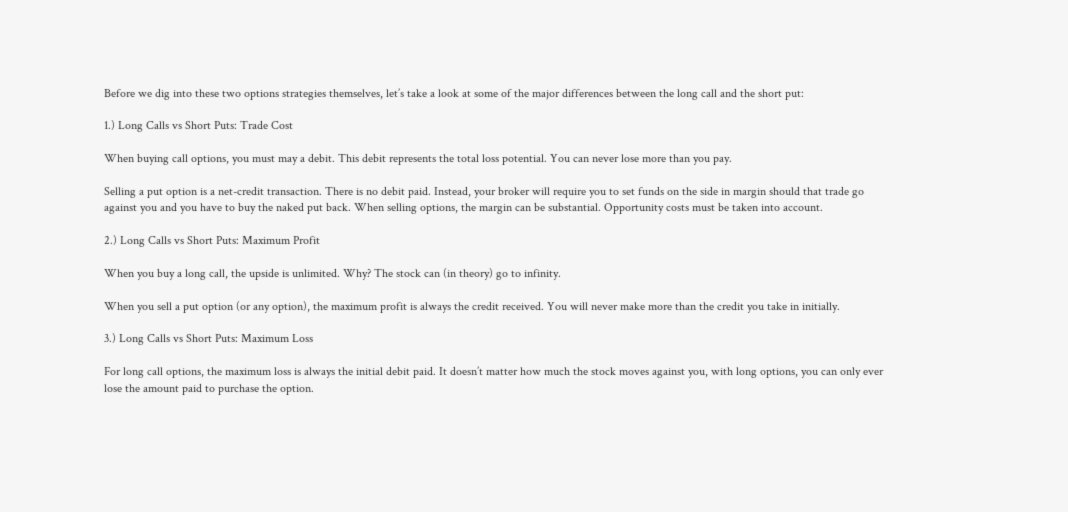Before we dig into these two options strategies themselves, let’s take a look at some of the major differences between the long call and the short put:

1.) Long Calls vs Short Puts: Trade Cost

When buying call options, you must may a debit. This debit represents the total loss potential. You can never lose more than you pay.

Selling a put option is a net-credit transaction. There is no debit paid. Instead, your broker will require you to set funds on the side in margin should that trade go against you and you have to buy the naked put back. When selling options, the margin can be substantial. Opportunity costs must be taken into account.

2.) Long Calls vs Short Puts: Maximum Profit

When you buy a long call, the upside is unlimited. Why? The stock can (in theory) go to infinity.

When you sell a put option (or any option), the maximum profit is always the credit received. You will never make more than the credit you take in initially.

3.) Long Calls vs Short Puts: Maximum Loss

For long call options, the maximum loss is always the initial debit paid. It doesn’t matter how much the stock moves against you, with long options, you can only ever lose the amount paid to purchase the option.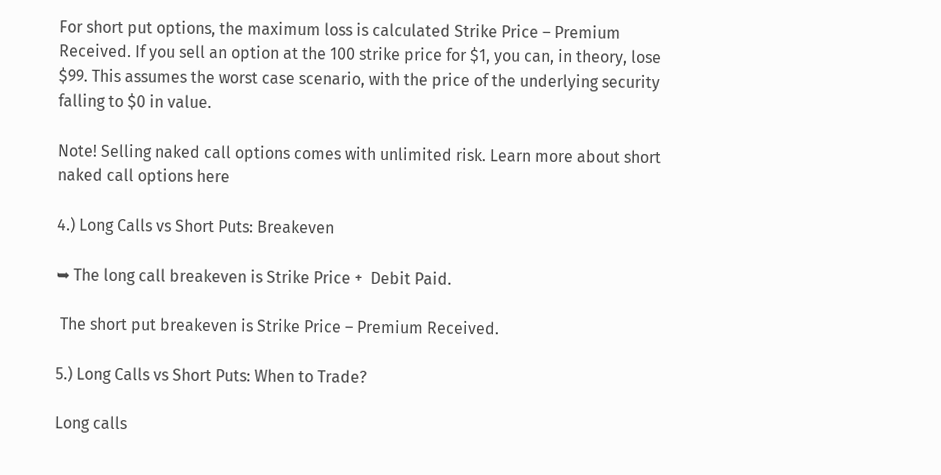For short put options, the maximum loss is calculated Strike Price – Premium Received. If you sell an option at the 100 strike price for $1, you can, in theory, lose $99. This assumes the worst case scenario, with the price of the underlying security falling to $0 in value.

Note! Selling naked call options comes with unlimited risk. Learn more about short naked call options here

4.) Long Calls vs Short Puts: Breakeven

➥ The long call breakeven is Strike Price +  Debit Paid.

 The short put breakeven is Strike Price – Premium Received.

5.) Long Calls vs Short Puts: When to Trade?

Long calls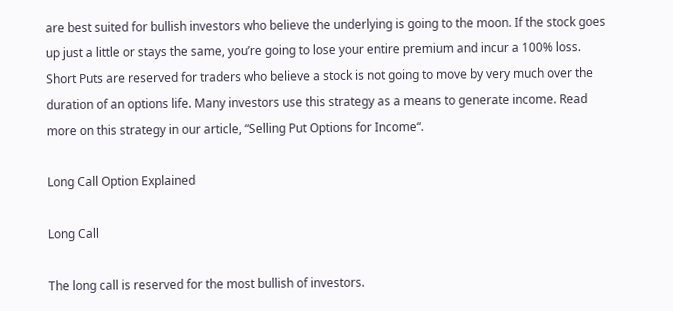are best suited for bullish investors who believe the underlying is going to the moon. If the stock goes up just a little or stays the same, you’re going to lose your entire premium and incur a 100% loss.
Short Puts are reserved for traders who believe a stock is not going to move by very much over the duration of an options life. Many investors use this strategy as a means to generate income. Read more on this strategy in our article, “Selling Put Options for Income“.

Long Call Option Explained

Long Call

The long call is reserved for the most bullish of investors.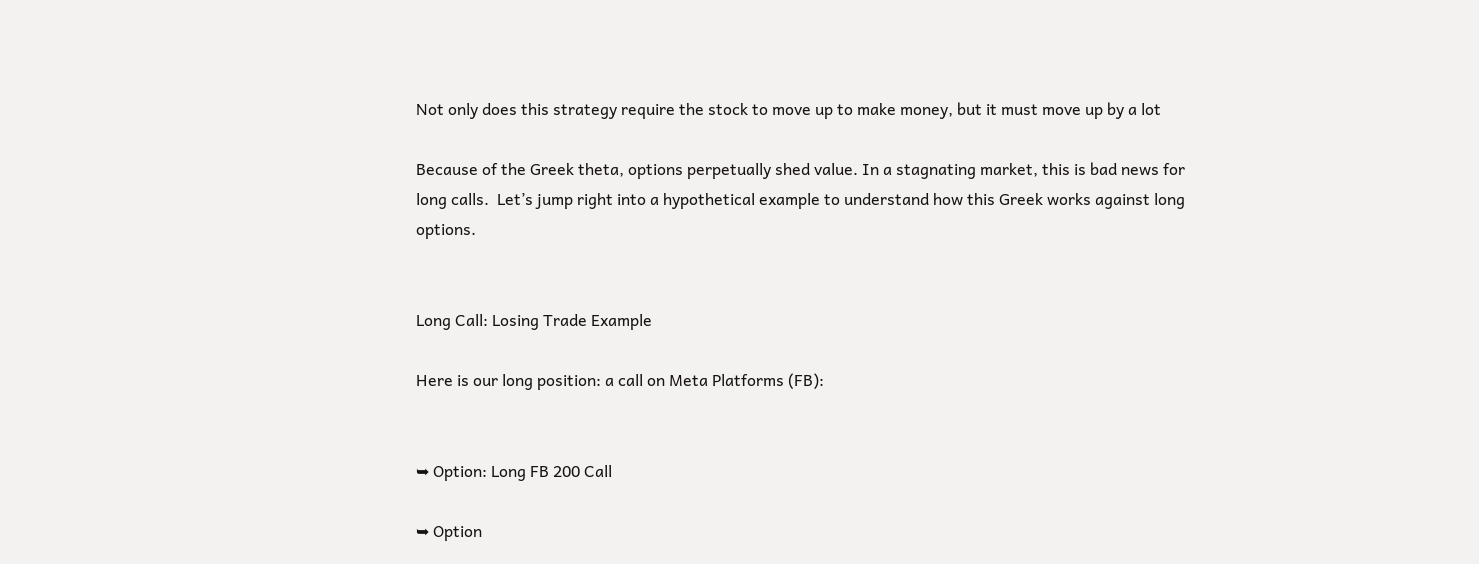Not only does this strategy require the stock to move up to make money, but it must move up by a lot

Because of the Greek theta, options perpetually shed value. In a stagnating market, this is bad news for long calls.  Let’s jump right into a hypothetical example to understand how this Greek works against long options.


Long Call: Losing Trade Example

Here is our long position: a call on Meta Platforms (FB):


➥ Option: Long FB 200 Call

➥ Option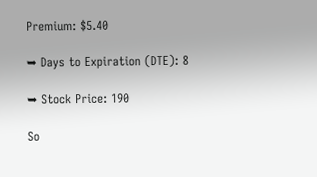Premium: $5.40

➥ Days to Expiration (DTE): 8

➥ Stock Price: 190

So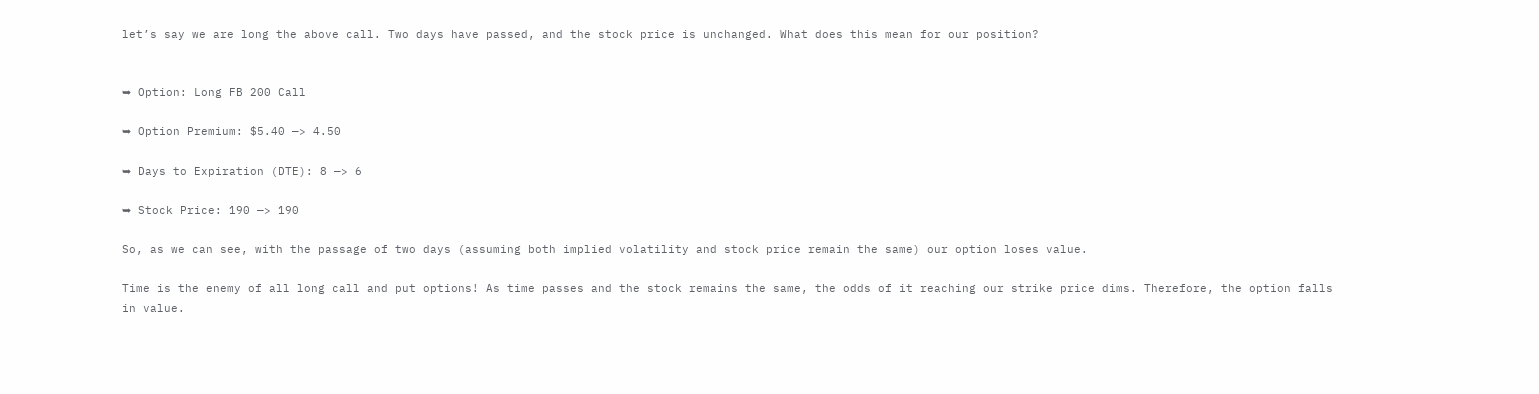let’s say we are long the above call. Two days have passed, and the stock price is unchanged. What does this mean for our position?


➥ Option: Long FB 200 Call

➥ Option Premium: $5.40 —> 4.50

➥ Days to Expiration (DTE): 8 —> 6

➥ Stock Price: 190 —> 190

So, as we can see, with the passage of two days (assuming both implied volatility and stock price remain the same) our option loses value.

Time is the enemy of all long call and put options! As time passes and the stock remains the same, the odds of it reaching our strike price dims. Therefore, the option falls in value.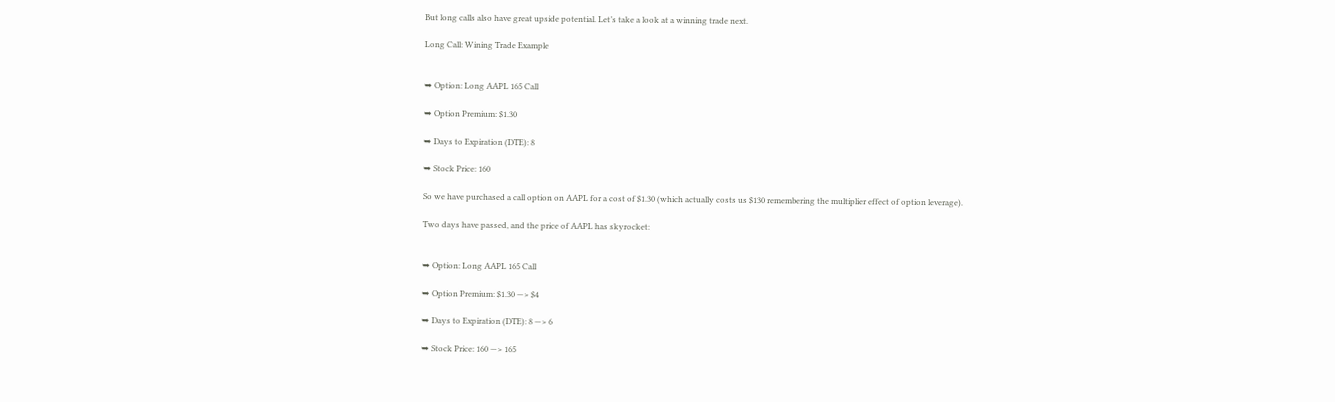But long calls also have great upside potential. Let’s take a look at a winning trade next.

Long Call: Wining Trade Example


➥ Option: Long AAPL 165 Call

➥ Option Premium: $1.30

➥ Days to Expiration (DTE): 8

➥ Stock Price: 160

So we have purchased a call option on AAPL for a cost of $1.30 (which actually costs us $130 remembering the multiplier effect of option leverage).

Two days have passed, and the price of AAPL has skyrocket:


➥ Option: Long AAPL 165 Call

➥ Option Premium: $1.30 —> $4

➥ Days to Expiration (DTE): 8 —> 6

➥ Stock Price: 160 —> 165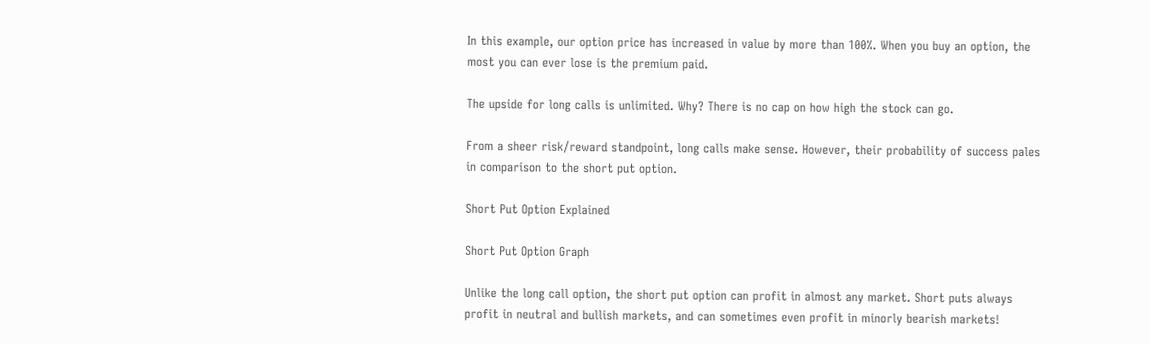In this example, our option price has increased in value by more than 100%. When you buy an option, the most you can ever lose is the premium paid.

The upside for long calls is unlimited. Why? There is no cap on how high the stock can go.

From a sheer risk/reward standpoint, long calls make sense. However, their probability of success pales in comparison to the short put option.

Short Put Option Explained

Short Put Option Graph

Unlike the long call option, the short put option can profit in almost any market. Short puts always profit in neutral and bullish markets, and can sometimes even profit in minorly bearish markets!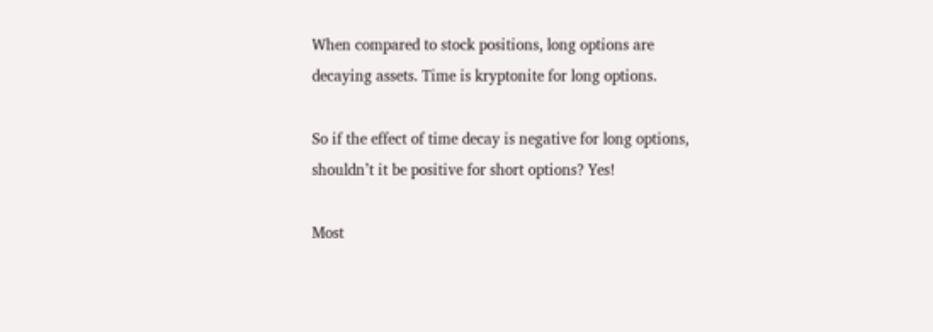When compared to stock positions, long options are decaying assets. Time is kryptonite for long options.

So if the effect of time decay is negative for long options, shouldn’t it be positive for short options? Yes!

Most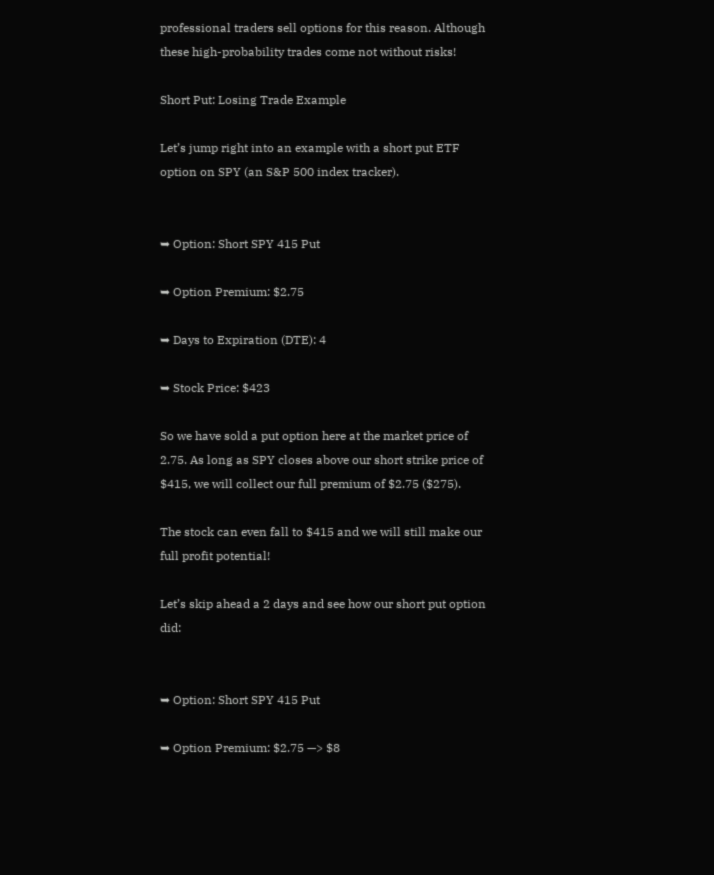professional traders sell options for this reason. Although these high-probability trades come not without risks!

Short Put: Losing Trade Example

Let’s jump right into an example with a short put ETF option on SPY (an S&P 500 index tracker).


➥ Option: Short SPY 415 Put

➥ Option Premium: $2.75

➥ Days to Expiration (DTE): 4

➥ Stock Price: $423

So we have sold a put option here at the market price of 2.75. As long as SPY closes above our short strike price of $415, we will collect our full premium of $2.75 ($275).

The stock can even fall to $415 and we will still make our full profit potential!

Let’s skip ahead a 2 days and see how our short put option did:


➥ Option: Short SPY 415 Put

➥ Option Premium: $2.75 —> $8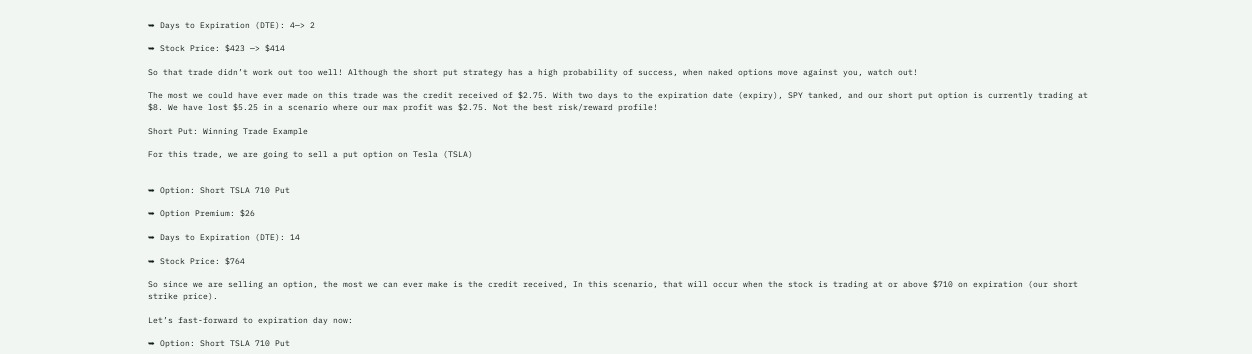➥ Days to Expiration (DTE): 4—> 2

➥ Stock Price: $423 —> $414

So that trade didn’t work out too well! Although the short put strategy has a high probability of success, when naked options move against you, watch out!

The most we could have ever made on this trade was the credit received of $2.75. With two days to the expiration date (expiry), SPY tanked, and our short put option is currently trading at $8. We have lost $5.25 in a scenario where our max profit was $2.75. Not the best risk/reward profile!

Short Put: Winning Trade Example

For this trade, we are going to sell a put option on Tesla (TSLA)


➥ Option: Short TSLA 710 Put

➥ Option Premium: $26

➥ Days to Expiration (DTE): 14

➥ Stock Price: $764

So since we are selling an option, the most we can ever make is the credit received, In this scenario, that will occur when the stock is trading at or above $710 on expiration (our short strike price).

Let’s fast-forward to expiration day now:

➥ Option: Short TSLA 710 Put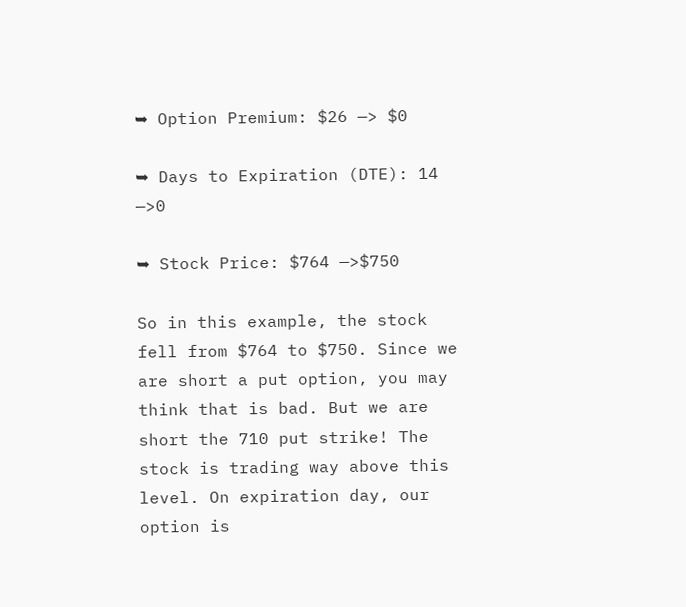➥ Option Premium: $26 —> $0

➥ Days to Expiration (DTE): 14 —>0

➥ Stock Price: $764 —>$750

So in this example, the stock fell from $764 to $750. Since we are short a put option, you may think that is bad. But we are short the 710 put strike! The stock is trading way above this level. On expiration day, our option is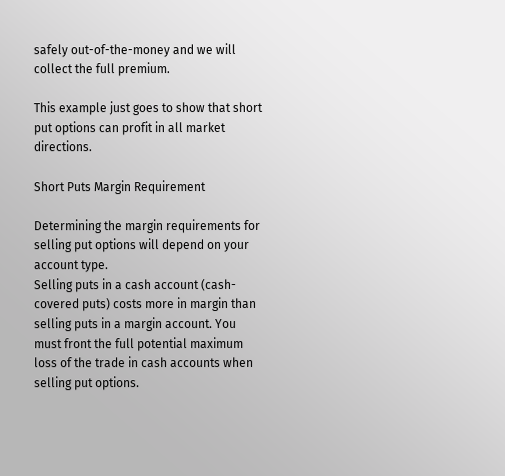safely out-of-the-money and we will collect the full premium.

This example just goes to show that short put options can profit in all market directions.

Short Puts Margin Requirement

Determining the margin requirements for selling put options will depend on your account type.
Selling puts in a cash account (cash-covered puts) costs more in margin than selling puts in a margin account. You must front the full potential maximum loss of the trade in cash accounts when selling put options.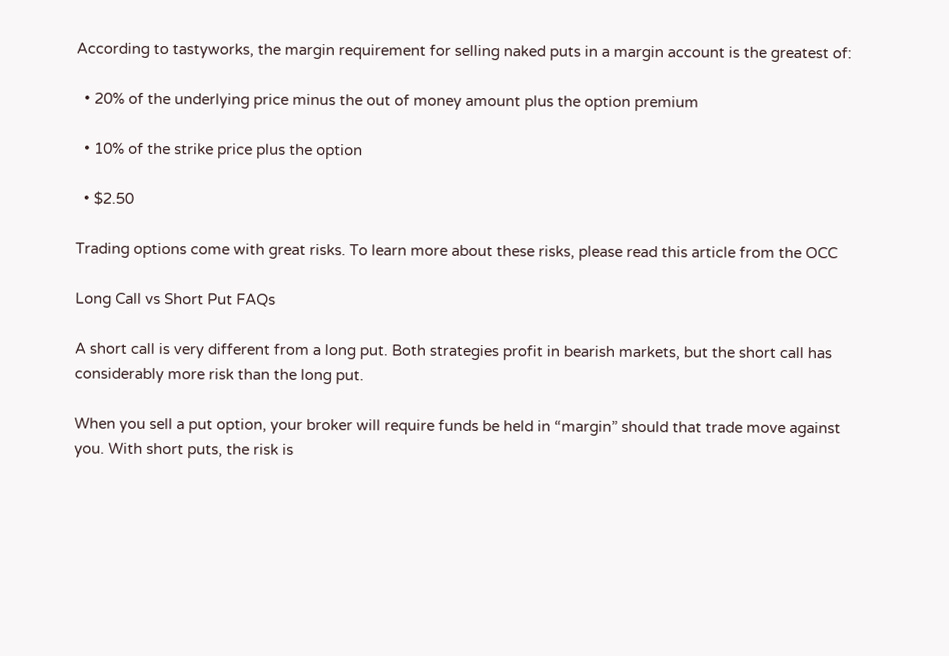According to tastyworks, the margin requirement for selling naked puts in a margin account is the greatest of:

  • 20% of the underlying price minus the out of money amount plus the option premium

  • 10% of the strike price plus the option

  • $2.50

Trading options come with great risks. To learn more about these risks, please read this article from the OCC

Long Call vs Short Put FAQs

A short call is very different from a long put. Both strategies profit in bearish markets, but the short call has considerably more risk than the long put.

When you sell a put option, your broker will require funds be held in “margin” should that trade move against you. With short puts, the risk is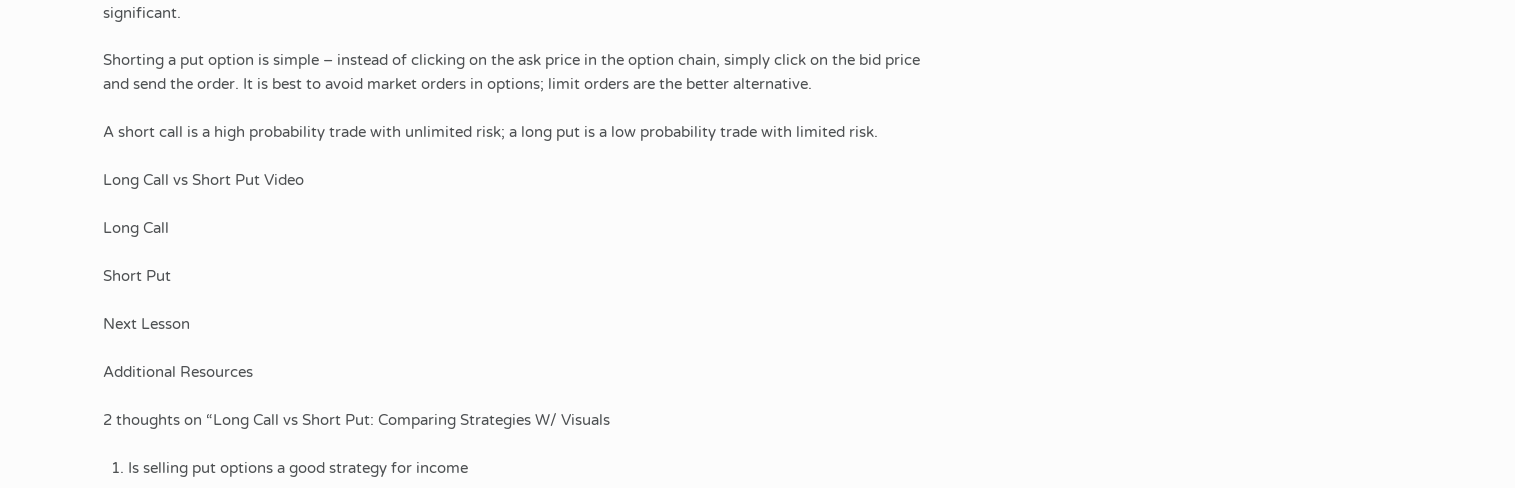significant.

Shorting a put option is simple – instead of clicking on the ask price in the option chain, simply click on the bid price and send the order. It is best to avoid market orders in options; limit orders are the better alternative.

A short call is a high probability trade with unlimited risk; a long put is a low probability trade with limited risk.

Long Call vs Short Put Video

Long Call

Short Put

Next Lesson

Additional Resources

2 thoughts on “Long Call vs Short Put: Comparing Strategies W/ Visuals

  1. Is selling put options a good strategy for income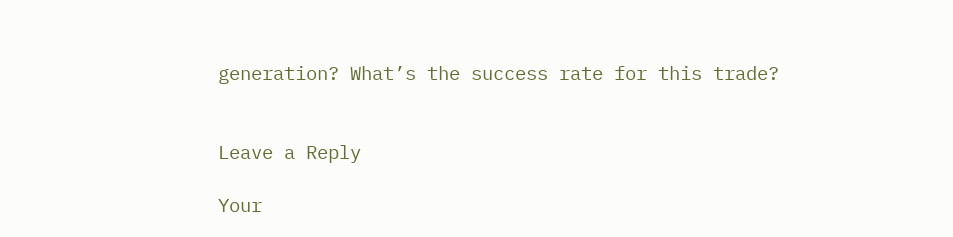generation? What’s the success rate for this trade?


Leave a Reply

Your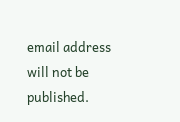email address will not be published.